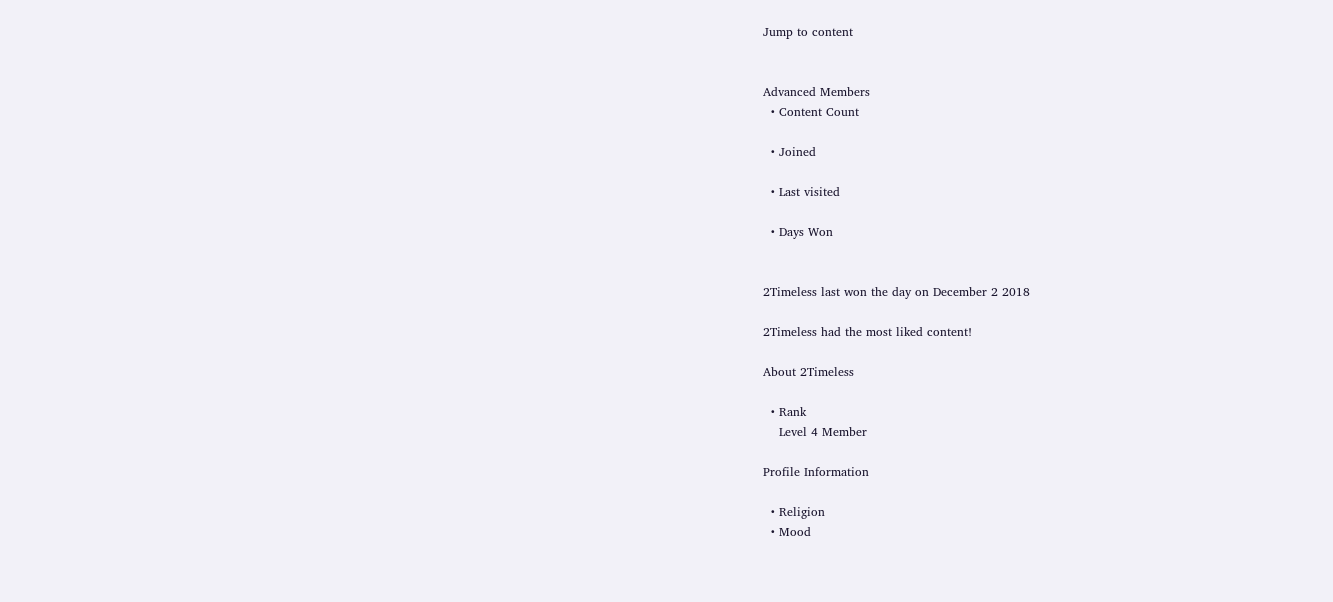Jump to content


Advanced Members
  • Content Count

  • Joined

  • Last visited

  • Days Won


2Timeless last won the day on December 2 2018

2Timeless had the most liked content!

About 2Timeless

  • Rank
    Level 4 Member

Profile Information

  • Religion
  • Mood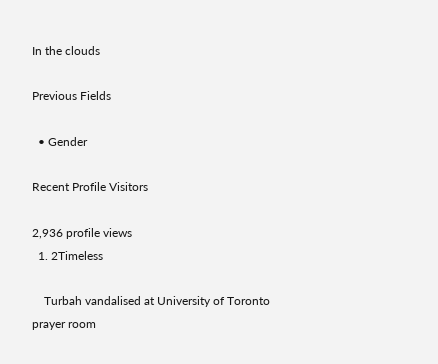In the clouds

Previous Fields

  • Gender

Recent Profile Visitors

2,936 profile views
  1. 2Timeless

    Turbah vandalised at University of Toronto prayer room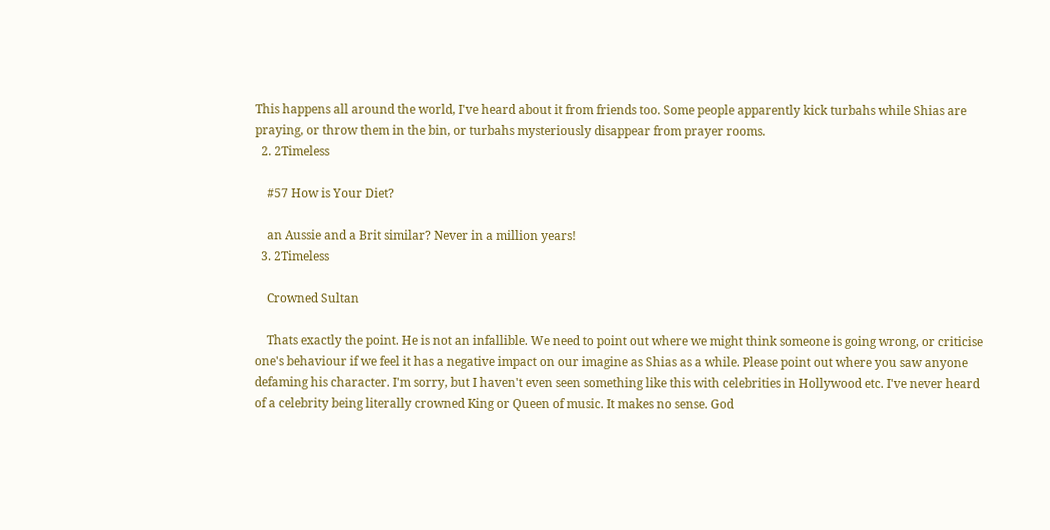This happens all around the world, I've heard about it from friends too. Some people apparently kick turbahs while Shias are praying, or throw them in the bin, or turbahs mysteriously disappear from prayer rooms.
  2. 2Timeless

    #57 How is Your Diet?

    an Aussie and a Brit similar? Never in a million years!
  3. 2Timeless

    Crowned Sultan

    Thats exactly the point. He is not an infallible. We need to point out where we might think someone is going wrong, or criticise one's behaviour if we feel it has a negative impact on our imagine as Shias as a while. Please point out where you saw anyone defaming his character. I'm sorry, but I haven't even seen something like this with celebrities in Hollywood etc. I've never heard of a celebrity being literally crowned King or Queen of music. It makes no sense. God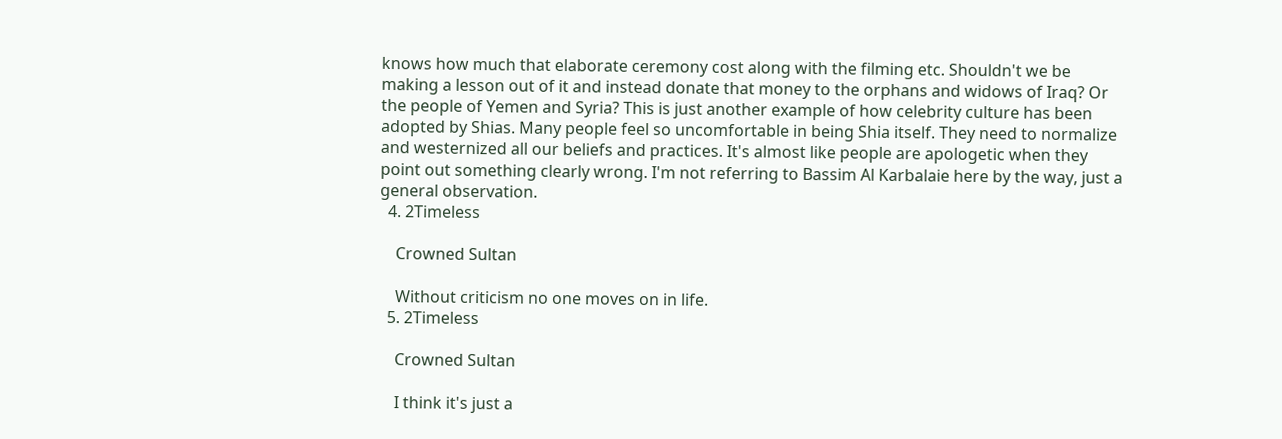knows how much that elaborate ceremony cost along with the filming etc. Shouldn't we be making a lesson out of it and instead donate that money to the orphans and widows of Iraq? Or the people of Yemen and Syria? This is just another example of how celebrity culture has been adopted by Shias. Many people feel so uncomfortable in being Shia itself. They need to normalize and westernized all our beliefs and practices. It's almost like people are apologetic when they point out something clearly wrong. I'm not referring to Bassim Al Karbalaie here by the way, just a general observation.
  4. 2Timeless

    Crowned Sultan

    Without criticism no one moves on in life.
  5. 2Timeless

    Crowned Sultan

    I think it's just a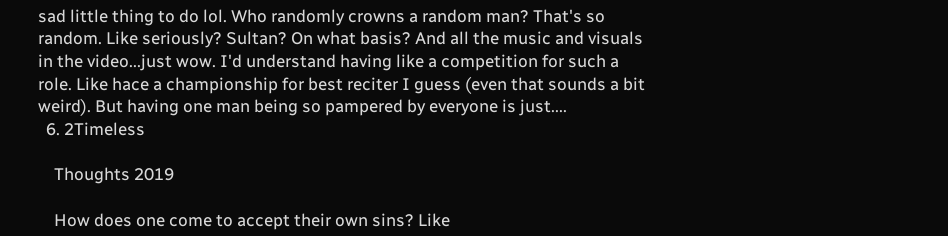sad little thing to do lol. Who randomly crowns a random man? That's so random. Like seriously? Sultan? On what basis? And all the music and visuals in the video...just wow. I'd understand having like a competition for such a role. Like hace a championship for best reciter I guess (even that sounds a bit weird). But having one man being so pampered by everyone is just....
  6. 2Timeless

    Thoughts 2019

    How does one come to accept their own sins? Like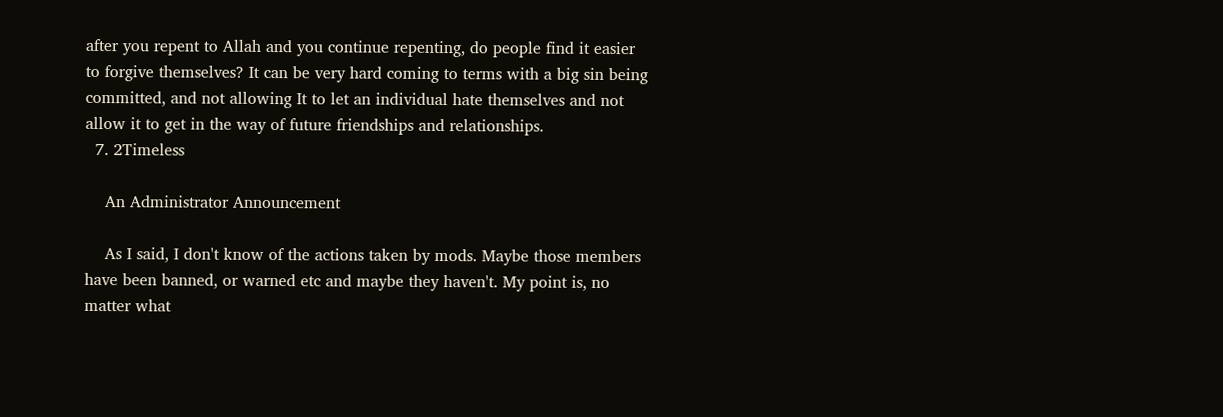after you repent to Allah and you continue repenting, do people find it easier to forgive themselves? It can be very hard coming to terms with a big sin being committed, and not allowing It to let an individual hate themselves and not allow it to get in the way of future friendships and relationships.
  7. 2Timeless

    An Administrator Announcement

    As I said, I don't know of the actions taken by mods. Maybe those members have been banned, or warned etc and maybe they haven't. My point is, no matter what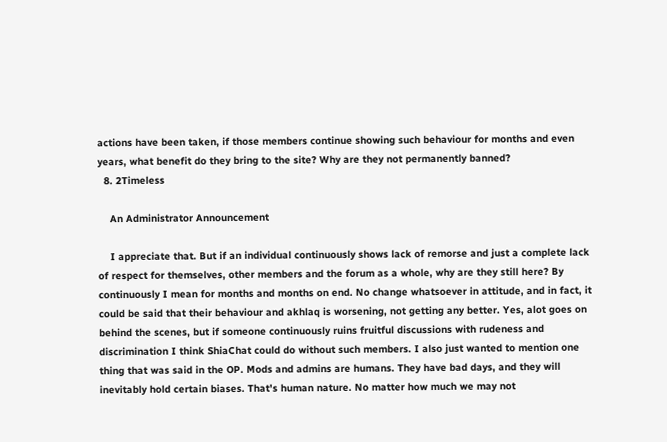actions have been taken, if those members continue showing such behaviour for months and even years, what benefit do they bring to the site? Why are they not permanently banned?
  8. 2Timeless

    An Administrator Announcement

    I appreciate that. But if an individual continuously shows lack of remorse and just a complete lack of respect for themselves, other members and the forum as a whole, why are they still here? By continuously I mean for months and months on end. No change whatsoever in attitude, and in fact, it could be said that their behaviour and akhlaq is worsening, not getting any better. Yes, alot goes on behind the scenes, but if someone continuously ruins fruitful discussions with rudeness and discrimination I think ShiaChat could do without such members. I also just wanted to mention one thing that was said in the OP. Mods and admins are humans. They have bad days, and they will inevitably hold certain biases. That's human nature. No matter how much we may not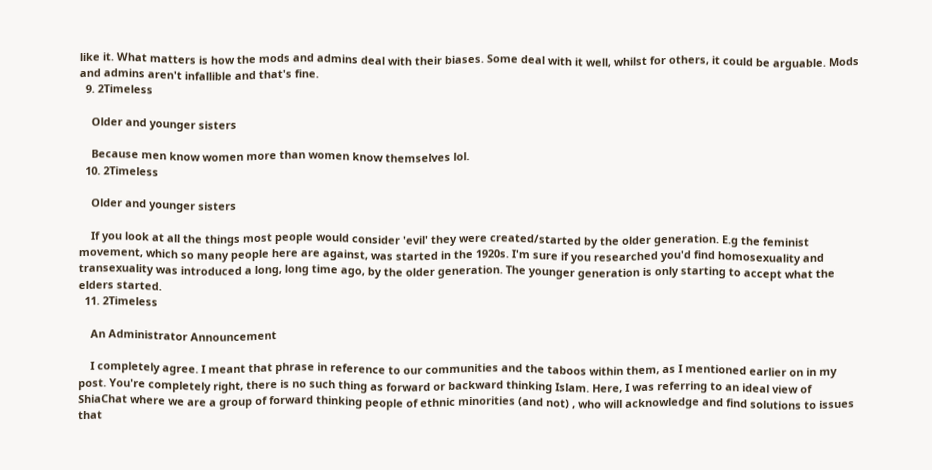like it. What matters is how the mods and admins deal with their biases. Some deal with it well, whilst for others, it could be arguable. Mods and admins aren't infallible and that's fine.
  9. 2Timeless

    Older and younger sisters

    Because men know women more than women know themselves lol.
  10. 2Timeless

    Older and younger sisters

    If you look at all the things most people would consider 'evil' they were created/started by the older generation. E.g the feminist movement, which so many people here are against, was started in the 1920s. I'm sure if you researched you'd find homosexuality and transexuality was introduced a long, long time ago, by the older generation. The younger generation is only starting to accept what the elders started.
  11. 2Timeless

    An Administrator Announcement

    I completely agree. I meant that phrase in reference to our communities and the taboos within them, as I mentioned earlier on in my post. You're completely right, there is no such thing as forward or backward thinking Islam. Here, I was referring to an ideal view of ShiaChat where we are a group of forward thinking people of ethnic minorities (and not) , who will acknowledge and find solutions to issues that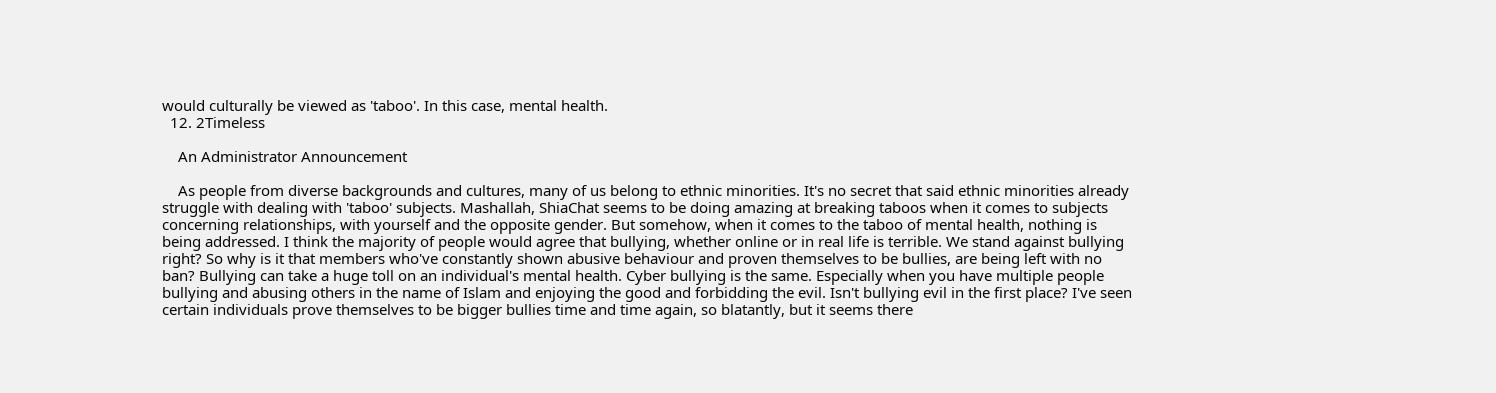would culturally be viewed as 'taboo'. In this case, mental health.
  12. 2Timeless

    An Administrator Announcement

    As people from diverse backgrounds and cultures, many of us belong to ethnic minorities. It's no secret that said ethnic minorities already struggle with dealing with 'taboo' subjects. Mashallah, ShiaChat seems to be doing amazing at breaking taboos when it comes to subjects concerning relationships, with yourself and the opposite gender. But somehow, when it comes to the taboo of mental health, nothing is being addressed. I think the majority of people would agree that bullying, whether online or in real life is terrible. We stand against bullying right? So why is it that members who've constantly shown abusive behaviour and proven themselves to be bullies, are being left with no ban? Bullying can take a huge toll on an individual's mental health. Cyber bullying is the same. Especially when you have multiple people bullying and abusing others in the name of Islam and enjoying the good and forbidding the evil. Isn't bullying evil in the first place? I've seen certain individuals prove themselves to be bigger bullies time and time again, so blatantly, but it seems there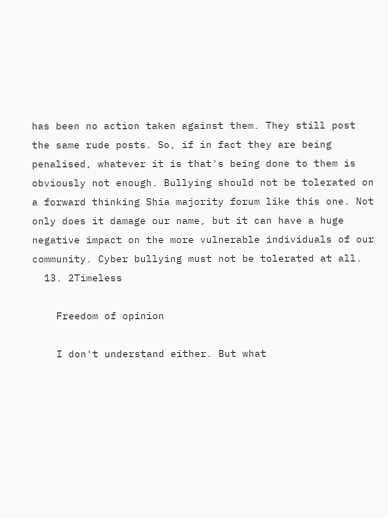has been no action taken against them. They still post the same rude posts. So, if in fact they are being penalised, whatever it is that's being done to them is obviously not enough. Bullying should not be tolerated on a forward thinking Shia majority forum like this one. Not only does it damage our name, but it can have a huge negative impact on the more vulnerable individuals of our community. Cyber bullying must not be tolerated at all.
  13. 2Timeless

    Freedom of opinion

    I don't understand either. But what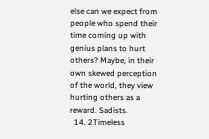else can we expect from people who spend their time coming up with genius plans to hurt others? Maybe, in their own skewed perception of the world, they view hurting others as a reward. Sadists.
  14. 2Timeless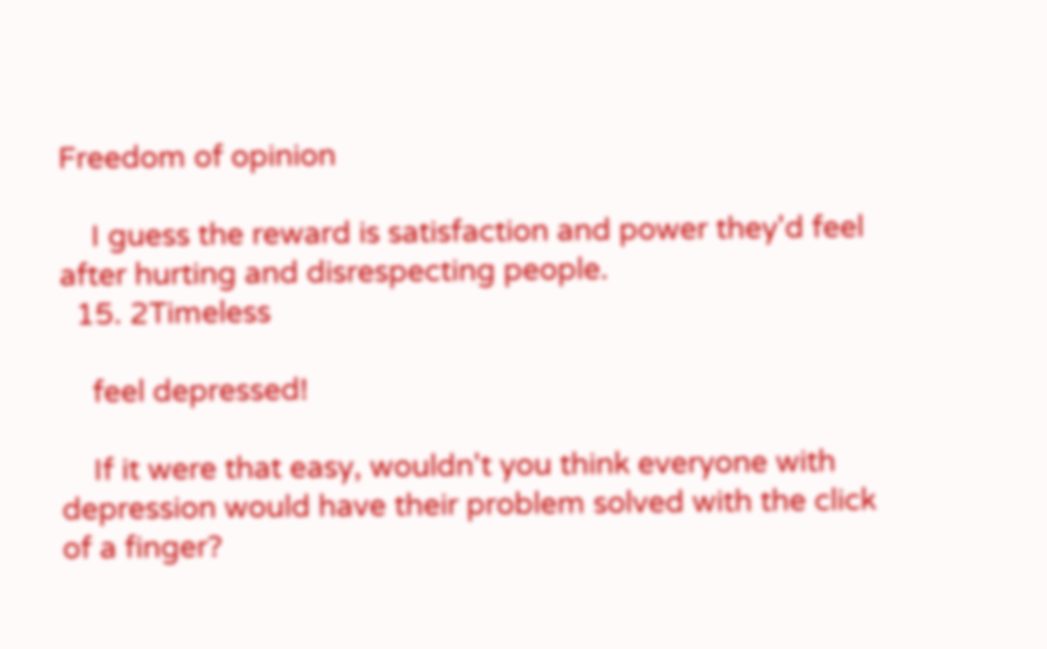Freedom of opinion

    I guess the reward is satisfaction and power they'd feel after hurting and disrespecting people.
  15. 2Timeless

    feel depressed!

    If it were that easy, wouldn't you think everyone with depression would have their problem solved with the click of a finger?